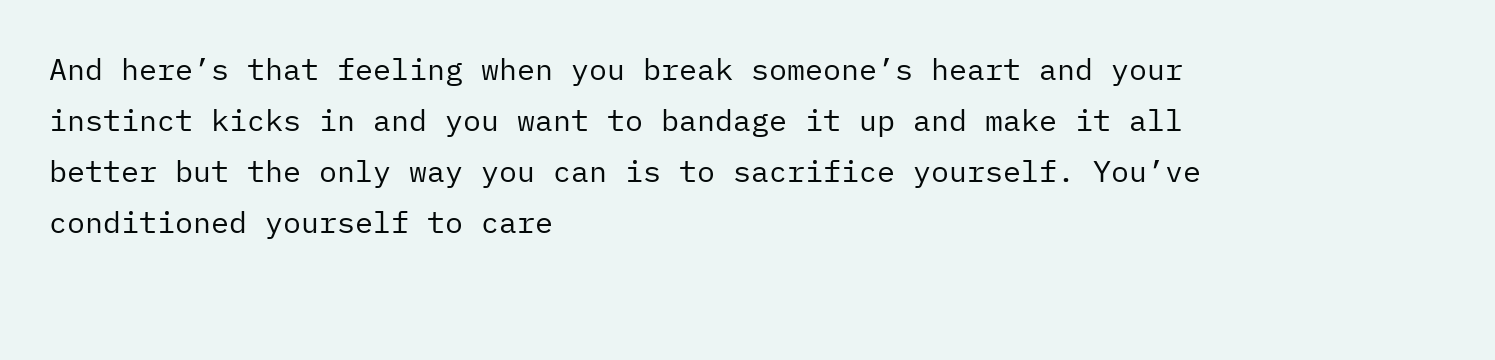And here’s that feeling when you break someone’s heart and your instinct kicks in and you want to bandage it up and make it all better but the only way you can is to sacrifice yourself. You’ve conditioned yourself to care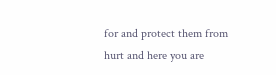for and protect them from hurt and here you are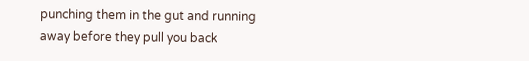punching them in the gut and running away before they pull you back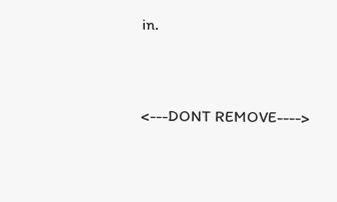in.


<---DONT REMOVE---->